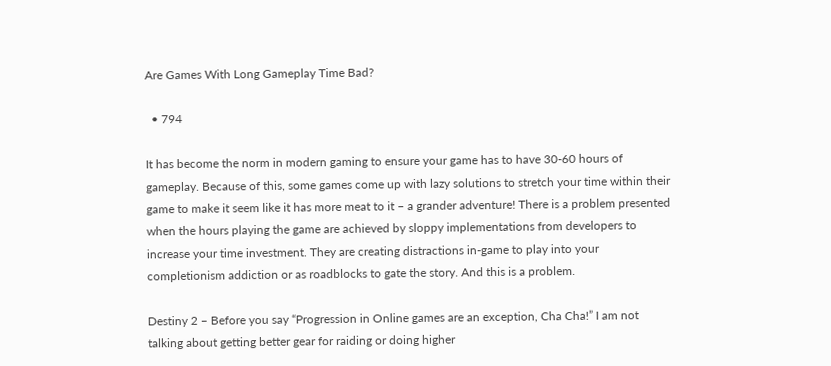Are Games With Long Gameplay Time Bad?

  • 794

It has become the norm in modern gaming to ensure your game has to have 30-60 hours of gameplay. Because of this, some games come up with lazy solutions to stretch your time within their game to make it seem like it has more meat to it – a grander adventure! There is a problem presented when the hours playing the game are achieved by sloppy implementations from developers to increase your time investment. They are creating distractions in-game to play into your completionism addiction or as roadblocks to gate the story. And this is a problem.

Destiny 2 – Before you say “Progression in Online games are an exception, Cha Cha!” I am not talking about getting better gear for raiding or doing higher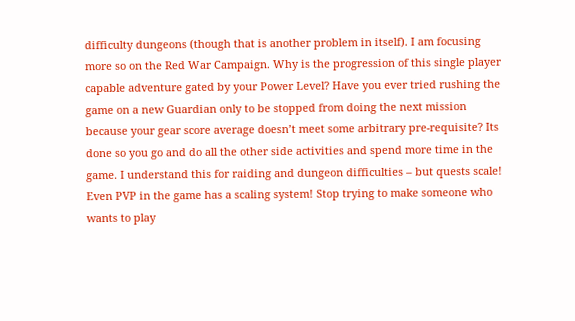difficulty dungeons (though that is another problem in itself). I am focusing more so on the Red War Campaign. Why is the progression of this single player capable adventure gated by your Power Level? Have you ever tried rushing the game on a new Guardian only to be stopped from doing the next mission because your gear score average doesn’t meet some arbitrary pre-requisite? Its done so you go and do all the other side activities and spend more time in the game. I understand this for raiding and dungeon difficulties – but quests scale! Even PVP in the game has a scaling system! Stop trying to make someone who wants to play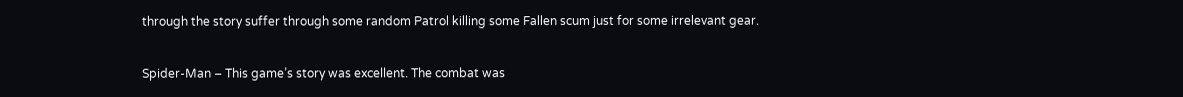through the story suffer through some random Patrol killing some Fallen scum just for some irrelevant gear.


Spider-Man – This game’s story was excellent. The combat was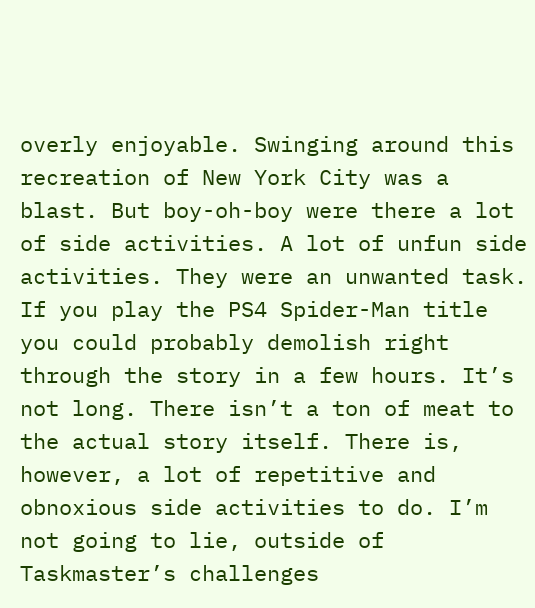overly enjoyable. Swinging around this recreation of New York City was a blast. But boy-oh-boy were there a lot of side activities. A lot of unfun side activities. They were an unwanted task. If you play the PS4 Spider-Man title you could probably demolish right through the story in a few hours. It’s not long. There isn’t a ton of meat to the actual story itself. There is, however, a lot of repetitive and obnoxious side activities to do. I’m not going to lie, outside of Taskmaster’s challenges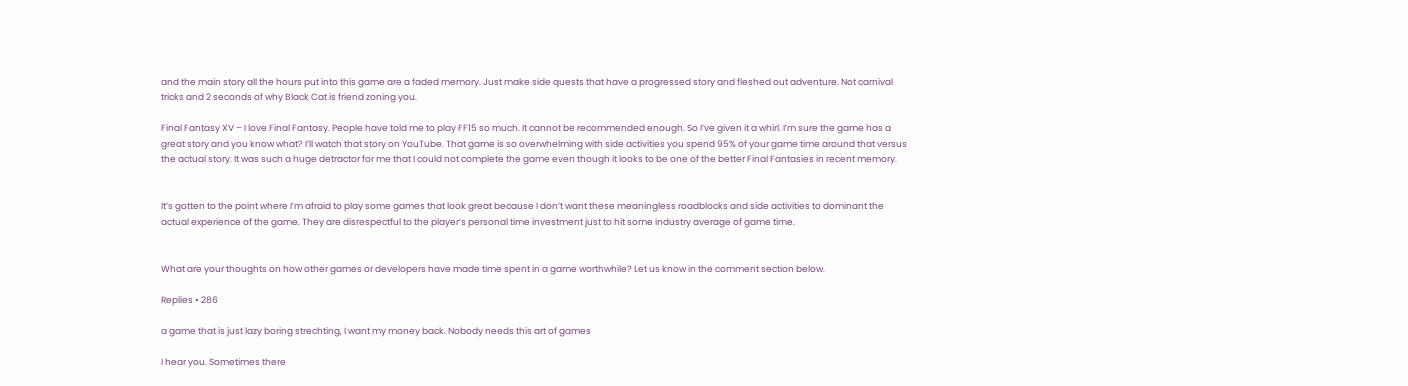and the main story all the hours put into this game are a faded memory. Just make side quests that have a progressed story and fleshed out adventure. Not carnival tricks and 2 seconds of why Black Cat is friend zoning you.

Final Fantasy XV – I love Final Fantasy. People have told me to play FF15 so much. It cannot be recommended enough. So I’ve given it a whirl. I’m sure the game has a great story and you know what? I’ll watch that story on YouTube. That game is so overwhelming with side activities you spend 95% of your game time around that versus the actual story. It was such a huge detractor for me that I could not complete the game even though it looks to be one of the better Final Fantasies in recent memory.


It’s gotten to the point where I’m afraid to play some games that look great because I don’t want these meaningless roadblocks and side activities to dominant the actual experience of the game. They are disrespectful to the player’s personal time investment just to hit some industry average of game time.


What are your thoughts on how other games or developers have made time spent in a game worthwhile? Let us know in the comment section below.

Replies • 286

a game that is just lazy boring strechting, I want my money back. Nobody needs this art of games

I hear you. Sometimes there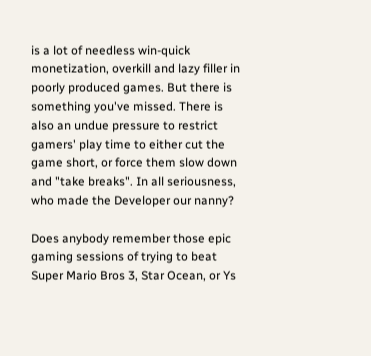is a lot of needless win-quick monetization, overkill and lazy filler in poorly produced games. But there is something you've missed. There is also an undue pressure to restrict gamers' play time to either cut the game short, or force them slow down and "take breaks". In all seriousness, who made the Developer our nanny?

Does anybody remember those epic gaming sessions of trying to beat Super Mario Bros 3, Star Ocean, or Ys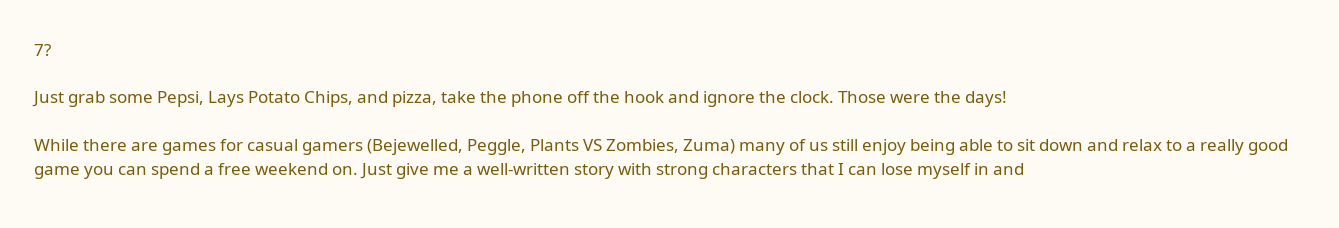7?

Just grab some Pepsi, Lays Potato Chips, and pizza, take the phone off the hook and ignore the clock. Those were the days!

While there are games for casual gamers (Bejewelled, Peggle, Plants VS Zombies, Zuma) many of us still enjoy being able to sit down and relax to a really good game you can spend a free weekend on. Just give me a well-written story with strong characters that I can lose myself in and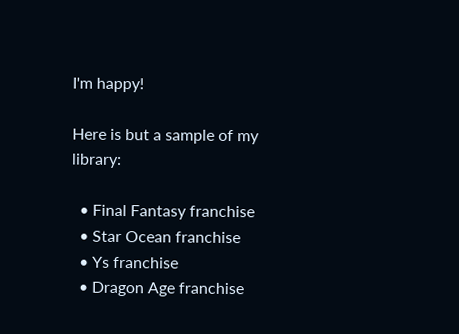I'm happy!

Here is but a sample of my library:

  • Final Fantasy franchise
  • Star Ocean franchise
  • Ys franchise
  • Dragon Age franchise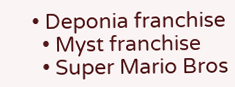• Deponia franchise
  • Myst franchise
  • Super Mario Bros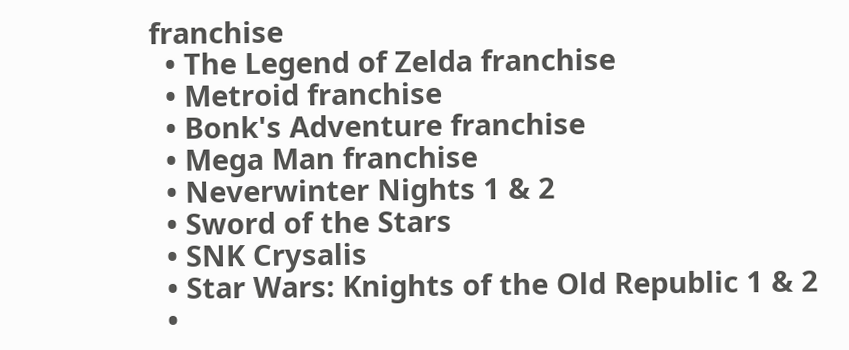franchise
  • The Legend of Zelda franchise
  • Metroid franchise
  • Bonk's Adventure franchise
  • Mega Man franchise
  • Neverwinter Nights 1 & 2
  • Sword of the Stars
  • SNK Crysalis
  • Star Wars: Knights of the Old Republic 1 & 2
  •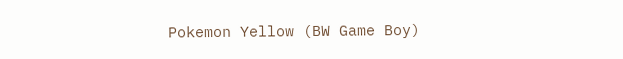Pokemon Yellow (BW Game Boy)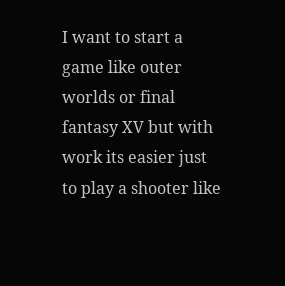I want to start a game like outer worlds or final fantasy XV but with work its easier just to play a shooter like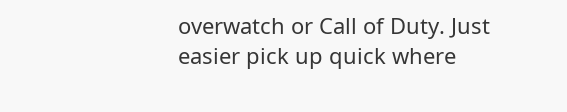overwatch or Call of Duty. Just easier pick up quick where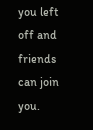you left off and friends can join you.